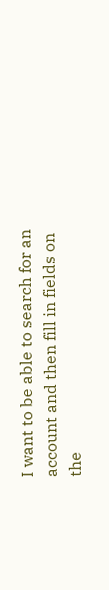I want to be able to search for an account and then fill in fields on the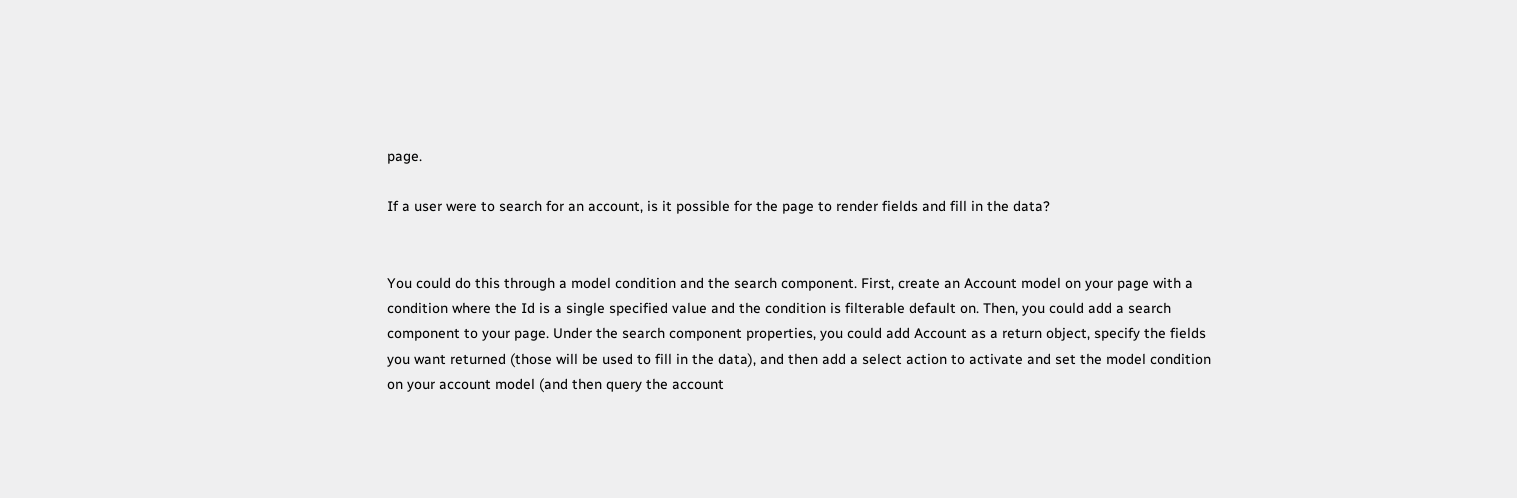page.

If a user were to search for an account, is it possible for the page to render fields and fill in the data?


You could do this through a model condition and the search component. First, create an Account model on your page with a condition where the Id is a single specified value and the condition is filterable default on. Then, you could add a search component to your page. Under the search component properties, you could add Account as a return object, specify the fields you want returned (those will be used to fill in the data), and then add a select action to activate and set the model condition on your account model (and then query the account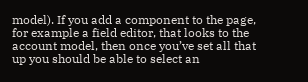model). If you add a component to the page, for example a field editor, that looks to the account model, then once you’ve set all that up you should be able to select an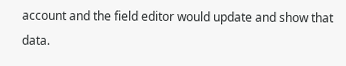account and the field editor would update and show that data.